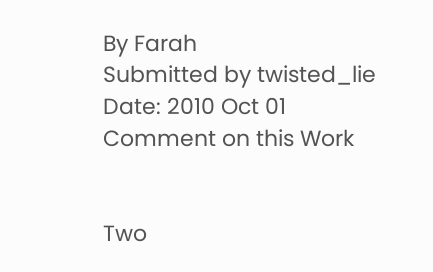By Farah
Submitted by twisted_lie
Date: 2010 Oct 01
Comment on this Work


Two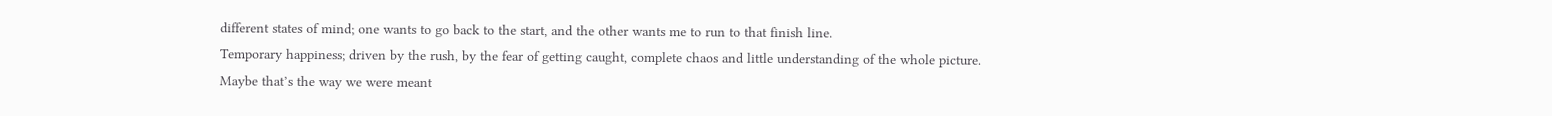different states of mind; one wants to go back to the start, and the other wants me to run to that finish line.
Temporary happiness; driven by the rush, by the fear of getting caught, complete chaos and little understanding of the whole picture.
Maybe that’s the way we were meant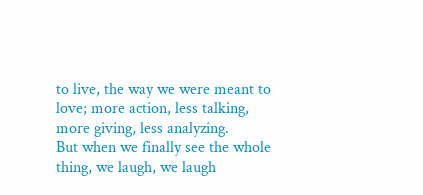to live, the way we were meant to love; more action, less talking, more giving, less analyzing.
But when we finally see the whole thing, we laugh, we laugh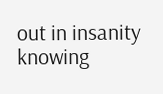out in insanity knowing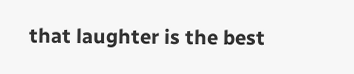that laughter is the best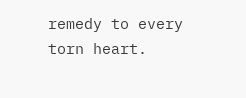remedy to every torn heart.